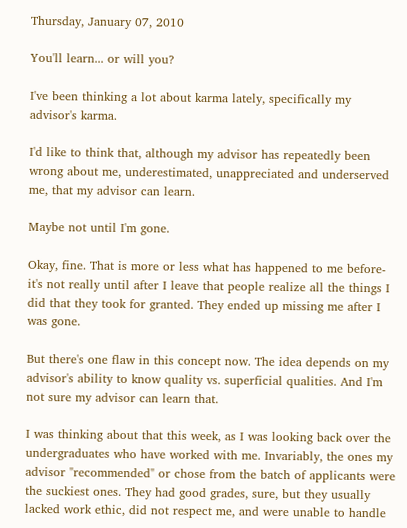Thursday, January 07, 2010

You'll learn... or will you?

I've been thinking a lot about karma lately, specifically my advisor's karma.

I'd like to think that, although my advisor has repeatedly been wrong about me, underestimated, unappreciated and underserved me, that my advisor can learn.

Maybe not until I'm gone.

Okay, fine. That is more or less what has happened to me before- it's not really until after I leave that people realize all the things I did that they took for granted. They ended up missing me after I was gone.

But there's one flaw in this concept now. The idea depends on my advisor's ability to know quality vs. superficial qualities. And I'm not sure my advisor can learn that.

I was thinking about that this week, as I was looking back over the undergraduates who have worked with me. Invariably, the ones my advisor "recommended" or chose from the batch of applicants were the suckiest ones. They had good grades, sure, but they usually lacked work ethic, did not respect me, and were unable to handle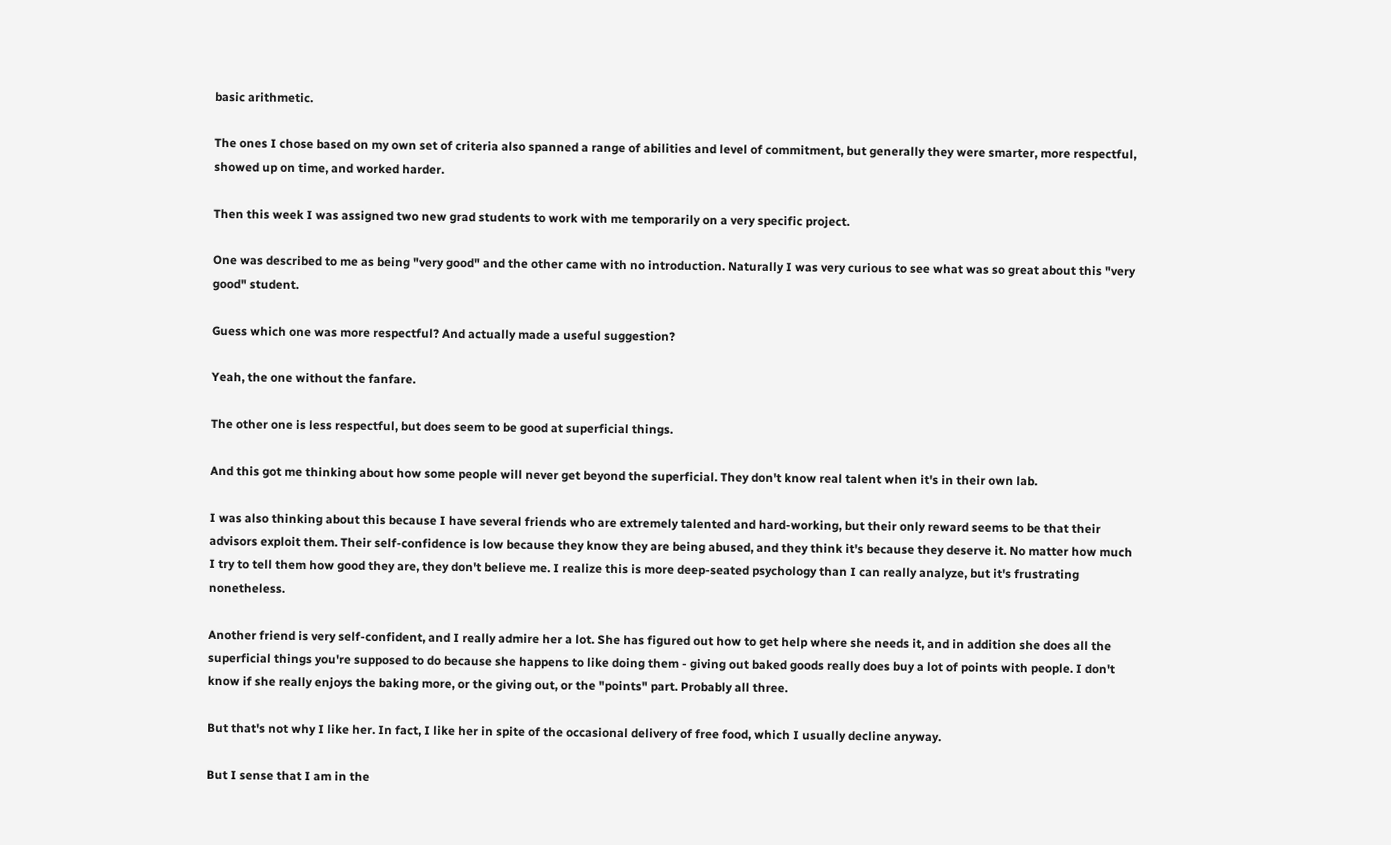basic arithmetic.

The ones I chose based on my own set of criteria also spanned a range of abilities and level of commitment, but generally they were smarter, more respectful, showed up on time, and worked harder.

Then this week I was assigned two new grad students to work with me temporarily on a very specific project.

One was described to me as being "very good" and the other came with no introduction. Naturally I was very curious to see what was so great about this "very good" student.

Guess which one was more respectful? And actually made a useful suggestion?

Yeah, the one without the fanfare.

The other one is less respectful, but does seem to be good at superficial things.

And this got me thinking about how some people will never get beyond the superficial. They don't know real talent when it's in their own lab.

I was also thinking about this because I have several friends who are extremely talented and hard-working, but their only reward seems to be that their advisors exploit them. Their self-confidence is low because they know they are being abused, and they think it's because they deserve it. No matter how much I try to tell them how good they are, they don't believe me. I realize this is more deep-seated psychology than I can really analyze, but it's frustrating nonetheless.

Another friend is very self-confident, and I really admire her a lot. She has figured out how to get help where she needs it, and in addition she does all the superficial things you're supposed to do because she happens to like doing them - giving out baked goods really does buy a lot of points with people. I don't know if she really enjoys the baking more, or the giving out, or the "points" part. Probably all three.

But that's not why I like her. In fact, I like her in spite of the occasional delivery of free food, which I usually decline anyway.

But I sense that I am in the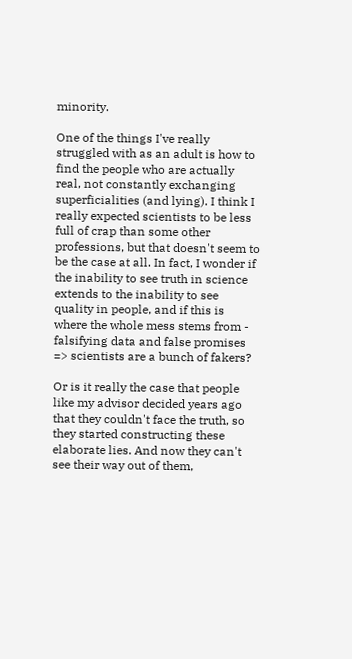minority.

One of the things I've really struggled with as an adult is how to find the people who are actually real, not constantly exchanging superficialities (and lying). I think I really expected scientists to be less full of crap than some other professions, but that doesn't seem to be the case at all. In fact, I wonder if the inability to see truth in science extends to the inability to see quality in people, and if this is where the whole mess stems from - falsifying data and false promises => scientists are a bunch of fakers?

Or is it really the case that people like my advisor decided years ago that they couldn't face the truth, so they started constructing these elaborate lies. And now they can't see their way out of them,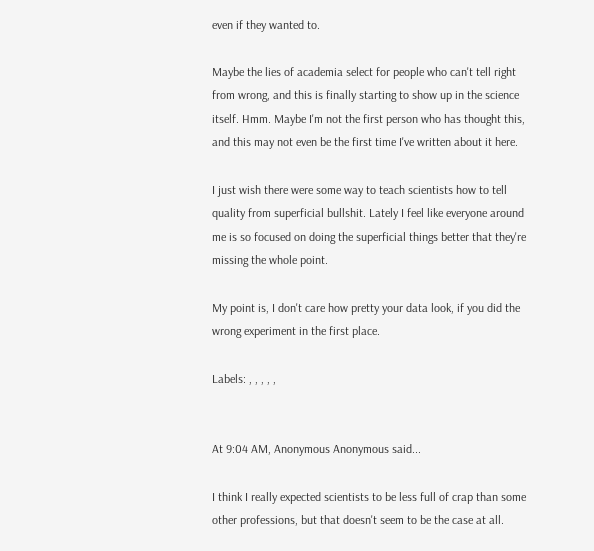even if they wanted to.

Maybe the lies of academia select for people who can't tell right from wrong, and this is finally starting to show up in the science itself. Hmm. Maybe I'm not the first person who has thought this, and this may not even be the first time I've written about it here.

I just wish there were some way to teach scientists how to tell quality from superficial bullshit. Lately I feel like everyone around me is so focused on doing the superficial things better that they're missing the whole point.

My point is, I don't care how pretty your data look, if you did the wrong experiment in the first place.

Labels: , , , , ,


At 9:04 AM, Anonymous Anonymous said...

I think I really expected scientists to be less full of crap than some other professions, but that doesn't seem to be the case at all.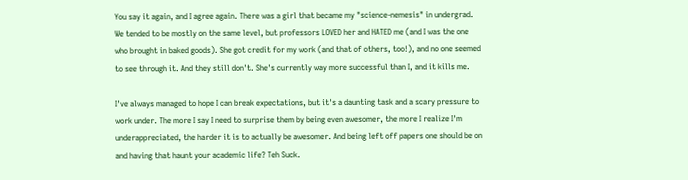You say it again, and I agree again. There was a girl that became my "science-nemesis" in undergrad. We tended to be mostly on the same level, but professors LOVED her and HATED me (and I was the one who brought in baked goods). She got credit for my work (and that of others, too!), and no one seemed to see through it. And they still don't. She's currently way more successful than I, and it kills me.

I've always managed to hope I can break expectations, but it's a daunting task and a scary pressure to work under. The more I say I need to surprise them by being even awesomer, the more I realize I'm underappreciated, the harder it is to actually be awesomer. And being left off papers one should be on and having that haunt your academic life? Teh Suck.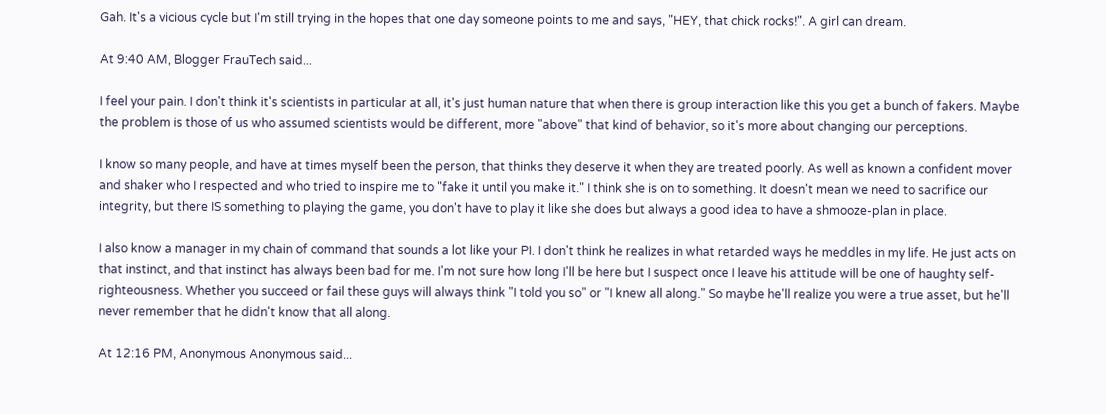Gah. It's a vicious cycle but I'm still trying in the hopes that one day someone points to me and says, "HEY, that chick rocks!". A girl can dream.

At 9:40 AM, Blogger FrauTech said...

I feel your pain. I don't think it's scientists in particular at all, it's just human nature that when there is group interaction like this you get a bunch of fakers. Maybe the problem is those of us who assumed scientists would be different, more "above" that kind of behavior, so it's more about changing our perceptions.

I know so many people, and have at times myself been the person, that thinks they deserve it when they are treated poorly. As well as known a confident mover and shaker who I respected and who tried to inspire me to "fake it until you make it." I think she is on to something. It doesn't mean we need to sacrifice our integrity, but there IS something to playing the game, you don't have to play it like she does but always a good idea to have a shmooze-plan in place.

I also know a manager in my chain of command that sounds a lot like your PI. I don't think he realizes in what retarded ways he meddles in my life. He just acts on that instinct, and that instinct has always been bad for me. I'm not sure how long I'll be here but I suspect once I leave his attitude will be one of haughty self-righteousness. Whether you succeed or fail these guys will always think "I told you so" or "I knew all along." So maybe he'll realize you were a true asset, but he'll never remember that he didn't know that all along.

At 12:16 PM, Anonymous Anonymous said...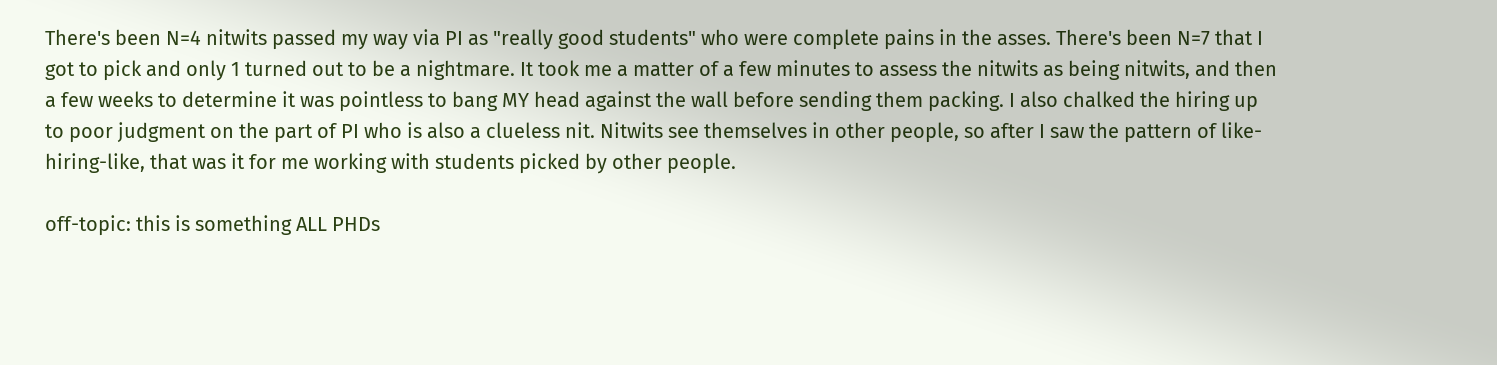There's been N=4 nitwits passed my way via PI as "really good students" who were complete pains in the asses. There's been N=7 that I got to pick and only 1 turned out to be a nightmare. It took me a matter of a few minutes to assess the nitwits as being nitwits, and then a few weeks to determine it was pointless to bang MY head against the wall before sending them packing. I also chalked the hiring up to poor judgment on the part of PI who is also a clueless nit. Nitwits see themselves in other people, so after I saw the pattern of like-hiring-like, that was it for me working with students picked by other people.

off-topic: this is something ALL PHDs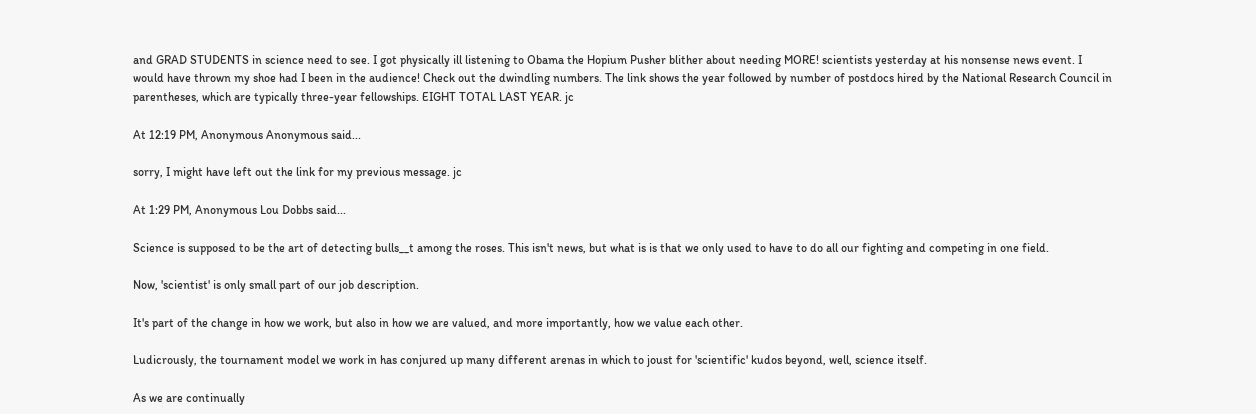and GRAD STUDENTS in science need to see. I got physically ill listening to Obama the Hopium Pusher blither about needing MORE! scientists yesterday at his nonsense news event. I would have thrown my shoe had I been in the audience! Check out the dwindling numbers. The link shows the year followed by number of postdocs hired by the National Research Council in parentheses, which are typically three-year fellowships. EIGHT TOTAL LAST YEAR. jc

At 12:19 PM, Anonymous Anonymous said...

sorry, I might have left out the link for my previous message. jc

At 1:29 PM, Anonymous Lou Dobbs said...

Science is supposed to be the art of detecting bulls__t among the roses. This isn't news, but what is is that we only used to have to do all our fighting and competing in one field.

Now, 'scientist' is only small part of our job description.

It's part of the change in how we work, but also in how we are valued, and more importantly, how we value each other.

Ludicrously, the tournament model we work in has conjured up many different arenas in which to joust for 'scientific' kudos beyond, well, science itself.

As we are continually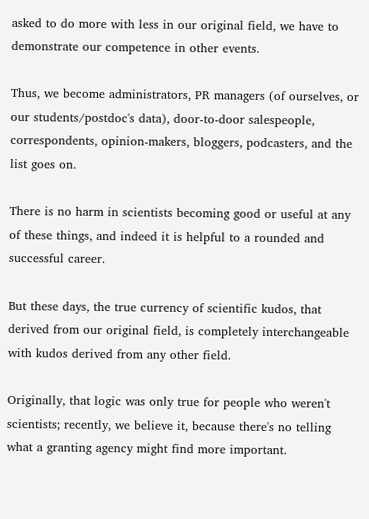asked to do more with less in our original field, we have to demonstrate our competence in other events.

Thus, we become administrators, PR managers (of ourselves, or our students/postdoc's data), door-to-door salespeople, correspondents, opinion-makers, bloggers, podcasters, and the list goes on.

There is no harm in scientists becoming good or useful at any of these things, and indeed it is helpful to a rounded and successful career.

But these days, the true currency of scientific kudos, that derived from our original field, is completely interchangeable with kudos derived from any other field.

Originally, that logic was only true for people who weren't scientists; recently, we believe it, because there's no telling what a granting agency might find more important.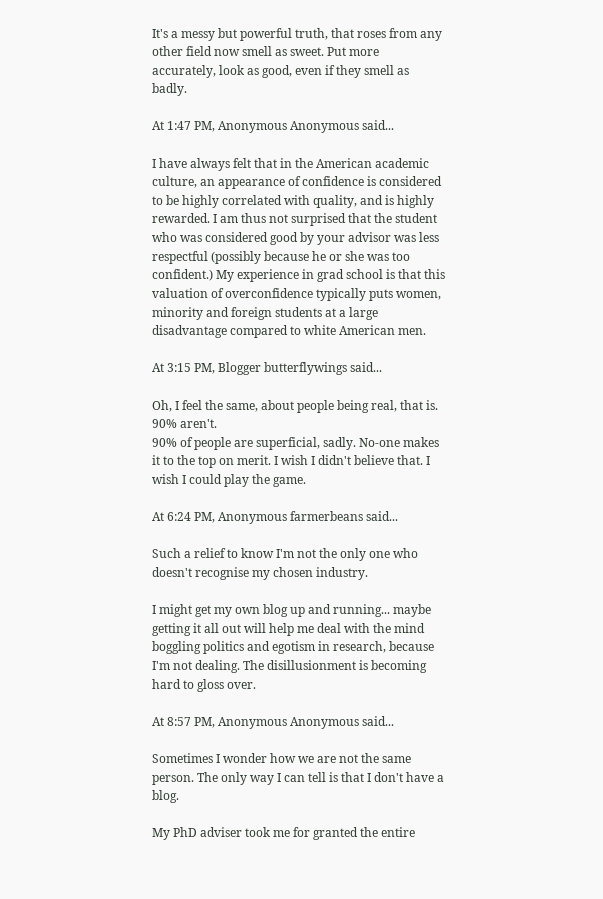It's a messy but powerful truth, that roses from any other field now smell as sweet. Put more accurately, look as good, even if they smell as badly.

At 1:47 PM, Anonymous Anonymous said...

I have always felt that in the American academic culture, an appearance of confidence is considered to be highly correlated with quality, and is highly rewarded. I am thus not surprised that the student who was considered good by your advisor was less respectful (possibly because he or she was too confident.) My experience in grad school is that this valuation of overconfidence typically puts women, minority and foreign students at a large disadvantage compared to white American men.

At 3:15 PM, Blogger butterflywings said...

Oh, I feel the same, about people being real, that is. 90% aren't.
90% of people are superficial, sadly. No-one makes it to the top on merit. I wish I didn't believe that. I wish I could play the game.

At 6:24 PM, Anonymous farmerbeans said...

Such a relief to know I'm not the only one who doesn't recognise my chosen industry.

I might get my own blog up and running... maybe getting it all out will help me deal with the mind boggling politics and egotism in research, because I'm not dealing. The disillusionment is becoming hard to gloss over.

At 8:57 PM, Anonymous Anonymous said...

Sometimes I wonder how we are not the same person. The only way I can tell is that I don't have a blog.

My PhD adviser took me for granted the entire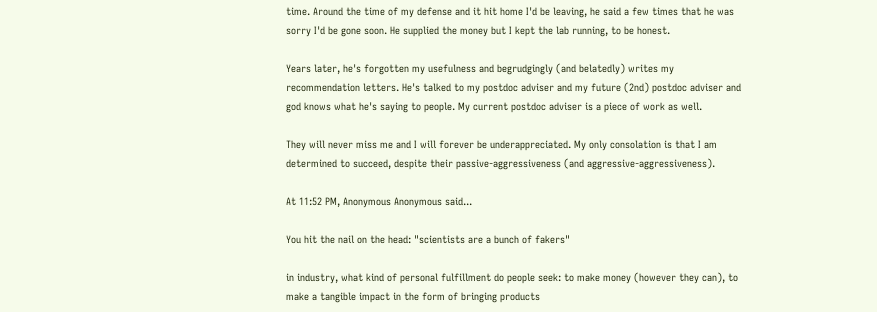time. Around the time of my defense and it hit home I'd be leaving, he said a few times that he was sorry I'd be gone soon. He supplied the money but I kept the lab running, to be honest.

Years later, he's forgotten my usefulness and begrudgingly (and belatedly) writes my recommendation letters. He's talked to my postdoc adviser and my future (2nd) postdoc adviser and god knows what he's saying to people. My current postdoc adviser is a piece of work as well.

They will never miss me and I will forever be underappreciated. My only consolation is that I am determined to succeed, despite their passive-aggressiveness (and aggressive-aggressiveness).

At 11:52 PM, Anonymous Anonymous said...

You hit the nail on the head: "scientists are a bunch of fakers"

in industry, what kind of personal fulfillment do people seek: to make money (however they can), to make a tangible impact in the form of bringing products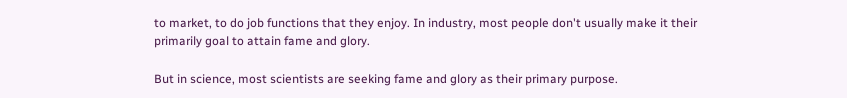to market, to do job functions that they enjoy. In industry, most people don't usually make it their primarily goal to attain fame and glory.

But in science, most scientists are seeking fame and glory as their primary purpose.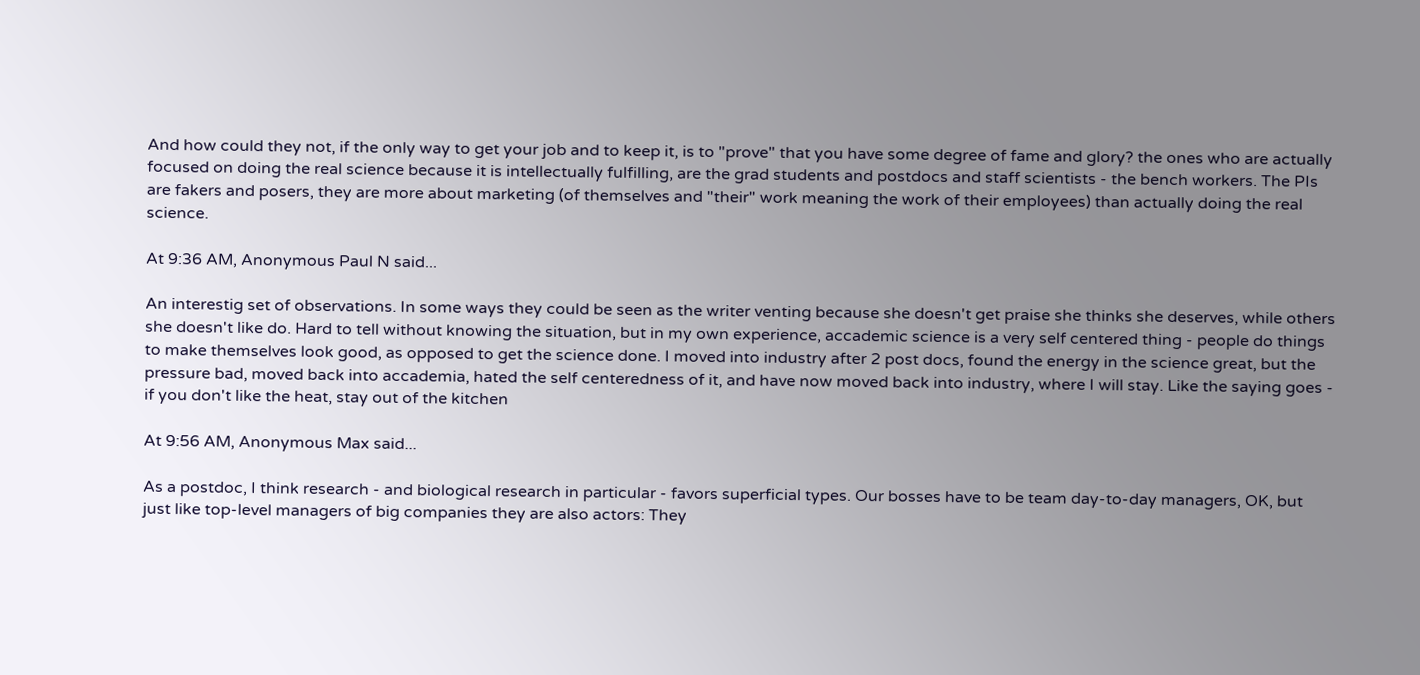And how could they not, if the only way to get your job and to keep it, is to "prove" that you have some degree of fame and glory? the ones who are actually focused on doing the real science because it is intellectually fulfilling, are the grad students and postdocs and staff scientists - the bench workers. The PIs are fakers and posers, they are more about marketing (of themselves and "their" work meaning the work of their employees) than actually doing the real science.

At 9:36 AM, Anonymous Paul N said...

An interestig set of observations. In some ways they could be seen as the writer venting because she doesn't get praise she thinks she deserves, while others she doesn't like do. Hard to tell without knowing the situation, but in my own experience, accademic science is a very self centered thing - people do things to make themselves look good, as opposed to get the science done. I moved into industry after 2 post docs, found the energy in the science great, but the pressure bad, moved back into accademia, hated the self centeredness of it, and have now moved back into industry, where I will stay. Like the saying goes - if you don't like the heat, stay out of the kitchen

At 9:56 AM, Anonymous Max said...

As a postdoc, I think research - and biological research in particular - favors superficial types. Our bosses have to be team day-to-day managers, OK, but just like top-level managers of big companies they are also actors: They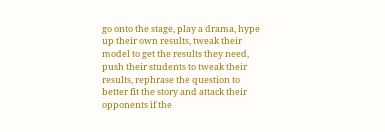go onto the stage, play a drama, hype up their own results, tweak their model to get the results they need, push their students to tweak their results, rephrase the question to better fit the story and attack their opponents if the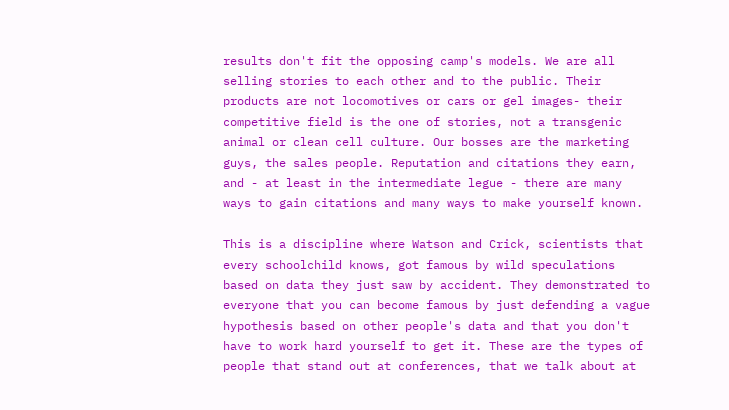results don't fit the opposing camp's models. We are all selling stories to each other and to the public. Their products are not locomotives or cars or gel images- their competitive field is the one of stories, not a transgenic animal or clean cell culture. Our bosses are the marketing guys, the sales people. Reputation and citations they earn, and - at least in the intermediate legue - there are many ways to gain citations and many ways to make yourself known.

This is a discipline where Watson and Crick, scientists that every schoolchild knows, got famous by wild speculations based on data they just saw by accident. They demonstrated to everyone that you can become famous by just defending a vague hypothesis based on other people's data and that you don't have to work hard yourself to get it. These are the types of people that stand out at conferences, that we talk about at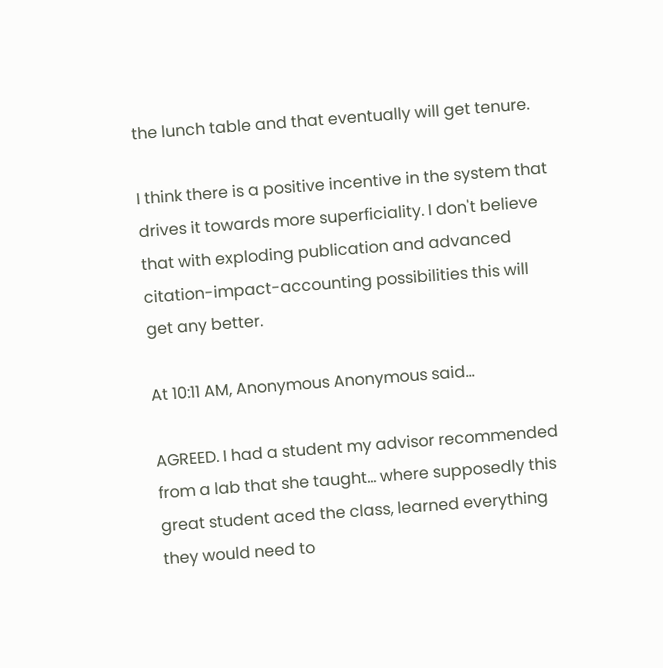the lunch table and that eventually will get tenure.

I think there is a positive incentive in the system that drives it towards more superficiality. I don't believe that with exploding publication and advanced citation-impact-accounting possibilities this will get any better.

At 10:11 AM, Anonymous Anonymous said...

AGREED. I had a student my advisor recommended from a lab that she taught... where supposedly this great student aced the class, learned everything they would need to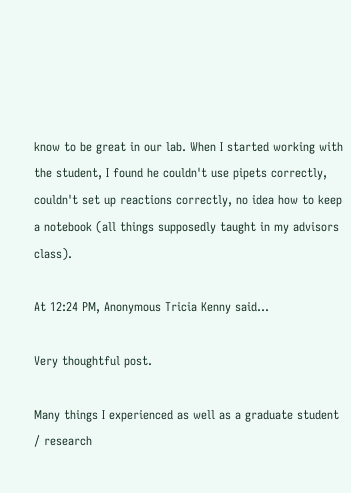know to be great in our lab. When I started working with the student, I found he couldn't use pipets correctly, couldn't set up reactions correctly, no idea how to keep a notebook (all things supposedly taught in my advisors class).

At 12:24 PM, Anonymous Tricia Kenny said...

Very thoughtful post.

Many things I experienced as well as a graduate student / research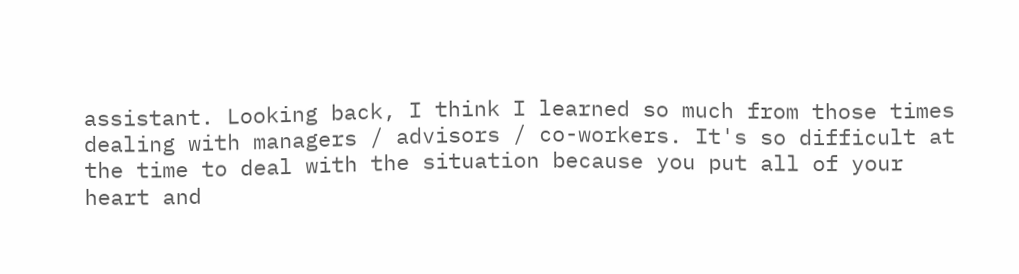assistant. Looking back, I think I learned so much from those times dealing with managers / advisors / co-workers. It's so difficult at the time to deal with the situation because you put all of your heart and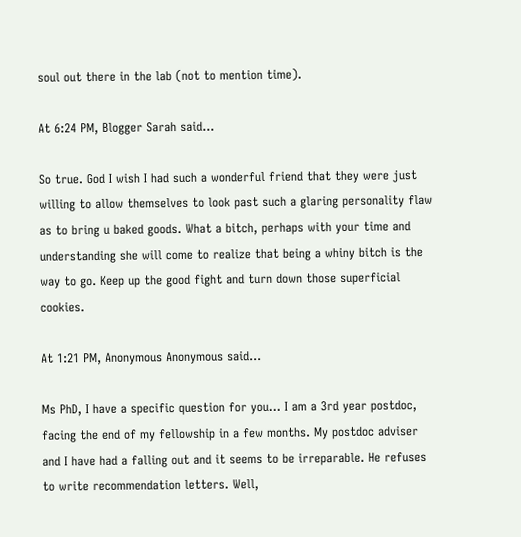soul out there in the lab (not to mention time).

At 6:24 PM, Blogger Sarah said...

So true. God I wish I had such a wonderful friend that they were just willing to allow themselves to look past such a glaring personality flaw as to bring u baked goods. What a bitch, perhaps with your time and understanding she will come to realize that being a whiny bitch is the way to go. Keep up the good fight and turn down those superficial cookies.

At 1:21 PM, Anonymous Anonymous said...

Ms PhD, I have a specific question for you... I am a 3rd year postdoc, facing the end of my fellowship in a few months. My postdoc adviser and I have had a falling out and it seems to be irreparable. He refuses to write recommendation letters. Well,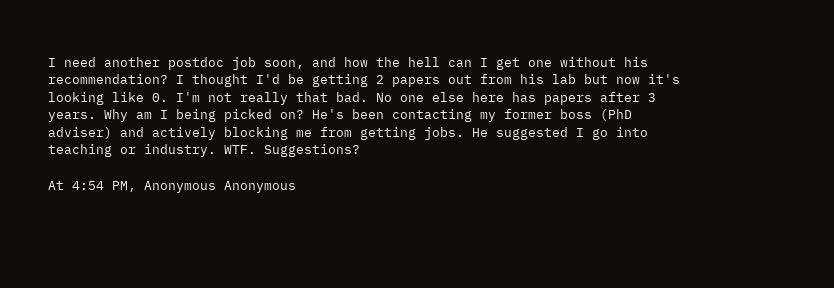I need another postdoc job soon, and how the hell can I get one without his recommendation? I thought I'd be getting 2 papers out from his lab but now it's looking like 0. I'm not really that bad. No one else here has papers after 3 years. Why am I being picked on? He's been contacting my former boss (PhD adviser) and actively blocking me from getting jobs. He suggested I go into teaching or industry. WTF. Suggestions?

At 4:54 PM, Anonymous Anonymous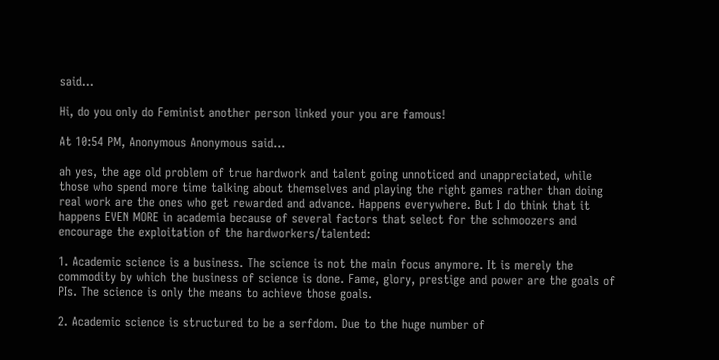said...

Hi, do you only do Feminist another person linked your you are famous!

At 10:54 PM, Anonymous Anonymous said...

ah yes, the age old problem of true hardwork and talent going unnoticed and unappreciated, while those who spend more time talking about themselves and playing the right games rather than doing real work are the ones who get rewarded and advance. Happens everywhere. But I do think that it happens EVEN MORE in academia because of several factors that select for the schmoozers and encourage the exploitation of the hardworkers/talented:

1. Academic science is a business. The science is not the main focus anymore. It is merely the commodity by which the business of science is done. Fame, glory, prestige and power are the goals of PIs. The science is only the means to achieve those goals.

2. Academic science is structured to be a serfdom. Due to the huge number of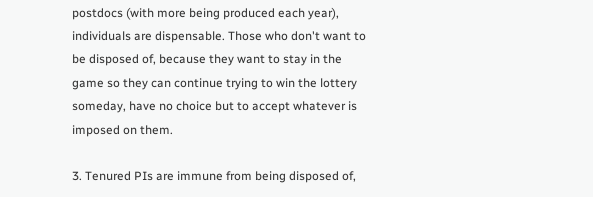postdocs (with more being produced each year), individuals are dispensable. Those who don't want to be disposed of, because they want to stay in the game so they can continue trying to win the lottery someday, have no choice but to accept whatever is imposed on them.

3. Tenured PIs are immune from being disposed of,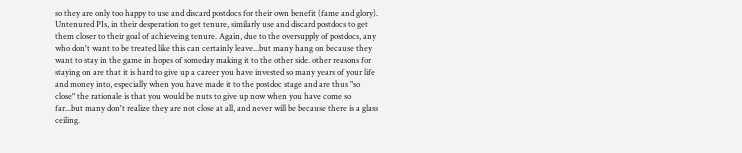so they are only too happy to use and discard postdocs for their own benefit (fame and glory). Untenured PIs, in their desperation to get tenure, similarly use and discard postdocs to get them closer to their goal of achieveing tenure. Again, due to the oversupply of postdocs, any who don't want to be treated like this can certainly leave...but many hang on because they want to stay in the game in hopes of someday making it to the other side. other reasons for staying on are that it is hard to give up a career you have invested so many years of your life and money into, especially when you have made it to the postdoc stage and are thus "so close" the rationale is that you would be nuts to give up now when you have come so far...but many don't realize they are not close at all, and never will be because there is a glass ceiling.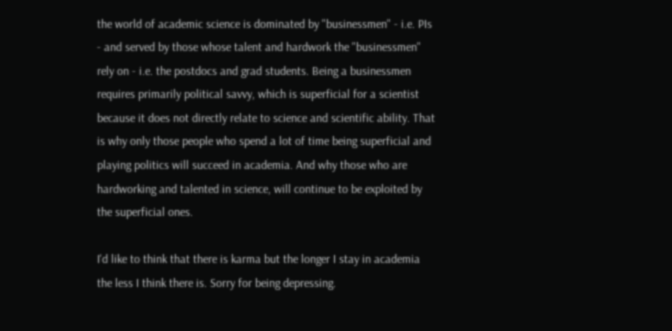the world of academic science is dominated by "businessmen" - i.e. PIs - and served by those whose talent and hardwork the "businessmen" rely on - i.e. the postdocs and grad students. Being a businessmen requires primarily political savvy, which is superficial for a scientist because it does not directly relate to science and scientific ability. That is why only those people who spend a lot of time being superficial and playing politics will succeed in academia. And why those who are hardworking and talented in science, will continue to be exploited by the superficial ones.

I'd like to think that there is karma but the longer I stay in academia the less I think there is. Sorry for being depressing.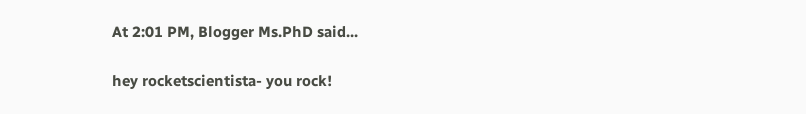At 2:01 PM, Blogger Ms.PhD said...

hey rocketscientista- you rock!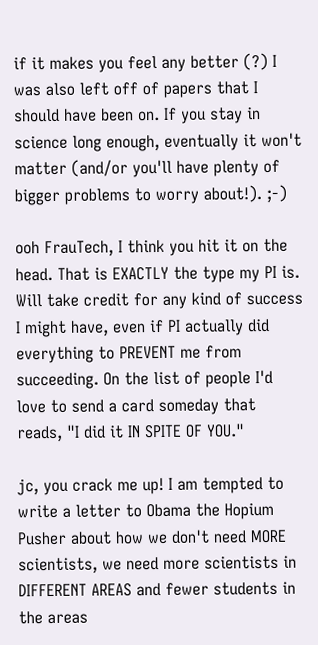if it makes you feel any better (?) I was also left off of papers that I should have been on. If you stay in science long enough, eventually it won't matter (and/or you'll have plenty of bigger problems to worry about!). ;-)

ooh FrauTech, I think you hit it on the head. That is EXACTLY the type my PI is. Will take credit for any kind of success I might have, even if PI actually did everything to PREVENT me from succeeding. On the list of people I'd love to send a card someday that reads, "I did it IN SPITE OF YOU."

jc, you crack me up! I am tempted to write a letter to Obama the Hopium Pusher about how we don't need MORE scientists, we need more scientists in DIFFERENT AREAS and fewer students in the areas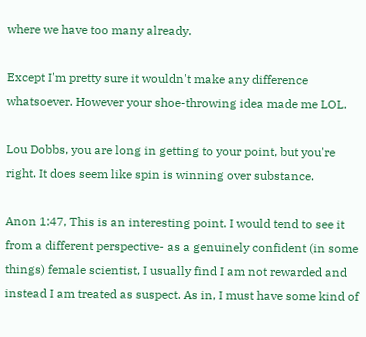where we have too many already.

Except I'm pretty sure it wouldn't make any difference whatsoever. However your shoe-throwing idea made me LOL.

Lou Dobbs, you are long in getting to your point, but you're right. It does seem like spin is winning over substance.

Anon 1:47, This is an interesting point. I would tend to see it from a different perspective- as a genuinely confident (in some things) female scientist, I usually find I am not rewarded and instead I am treated as suspect. As in, I must have some kind of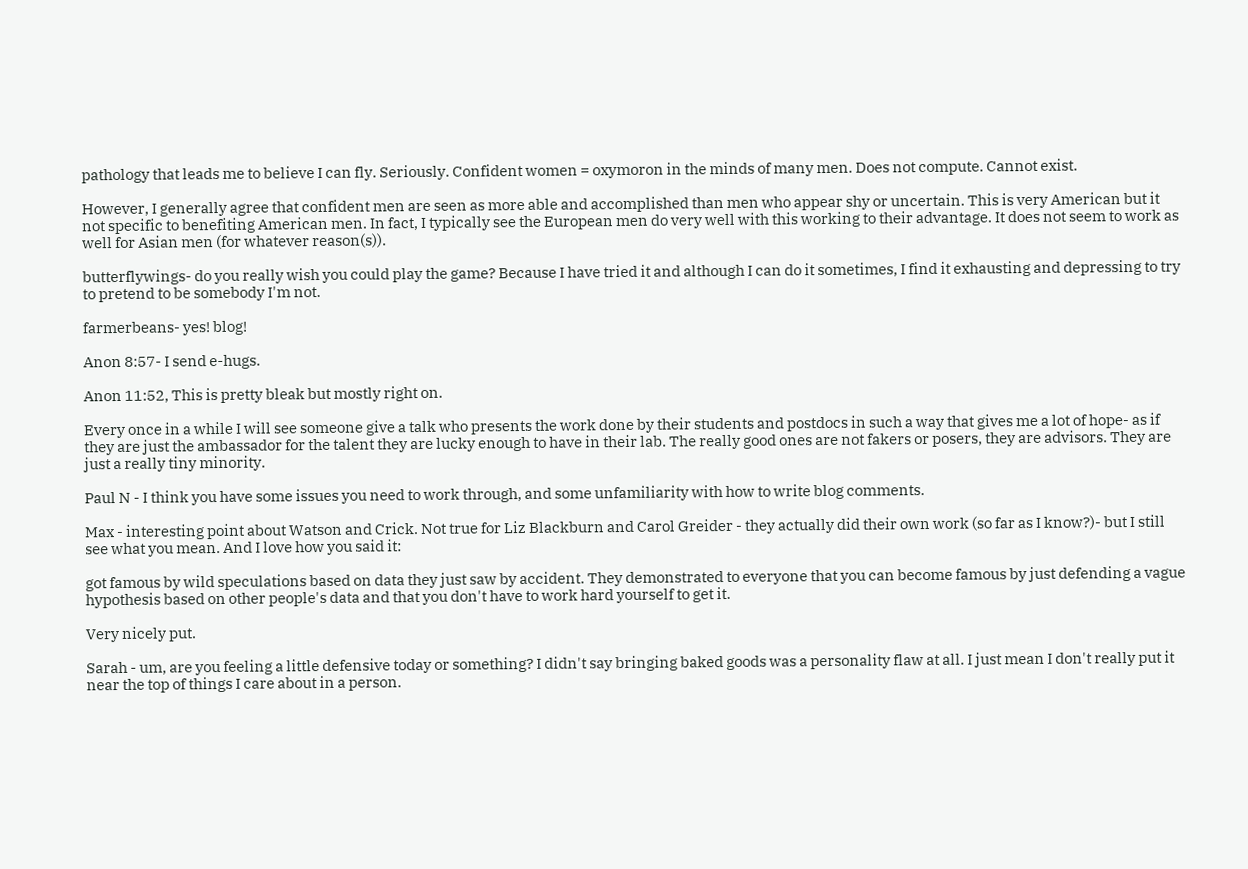pathology that leads me to believe I can fly. Seriously. Confident women = oxymoron in the minds of many men. Does not compute. Cannot exist.

However, I generally agree that confident men are seen as more able and accomplished than men who appear shy or uncertain. This is very American but it not specific to benefiting American men. In fact, I typically see the European men do very well with this working to their advantage. It does not seem to work as well for Asian men (for whatever reason(s)).

butterflywings- do you really wish you could play the game? Because I have tried it and although I can do it sometimes, I find it exhausting and depressing to try to pretend to be somebody I'm not.

farmerbeans- yes! blog!

Anon 8:57- I send e-hugs.

Anon 11:52, This is pretty bleak but mostly right on.

Every once in a while I will see someone give a talk who presents the work done by their students and postdocs in such a way that gives me a lot of hope- as if they are just the ambassador for the talent they are lucky enough to have in their lab. The really good ones are not fakers or posers, they are advisors. They are just a really tiny minority.

Paul N - I think you have some issues you need to work through, and some unfamiliarity with how to write blog comments.

Max - interesting point about Watson and Crick. Not true for Liz Blackburn and Carol Greider - they actually did their own work (so far as I know?)- but I still see what you mean. And I love how you said it:

got famous by wild speculations based on data they just saw by accident. They demonstrated to everyone that you can become famous by just defending a vague hypothesis based on other people's data and that you don't have to work hard yourself to get it.

Very nicely put.

Sarah - um, are you feeling a little defensive today or something? I didn't say bringing baked goods was a personality flaw at all. I just mean I don't really put it near the top of things I care about in a person.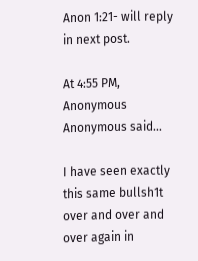Anon 1:21- will reply in next post.

At 4:55 PM, Anonymous Anonymous said...

I have seen exactly this same bullsh1t over and over and over again in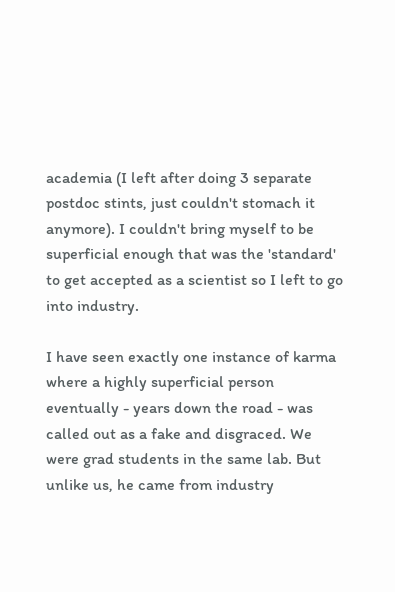academia (I left after doing 3 separate postdoc stints, just couldn't stomach it anymore). I couldn't bring myself to be superficial enough that was the 'standard' to get accepted as a scientist so I left to go into industry.

I have seen exactly one instance of karma where a highly superficial person eventually - years down the road - was called out as a fake and disgraced. We were grad students in the same lab. But unlike us, he came from industry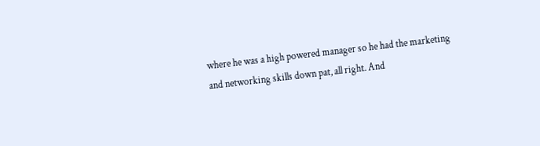where he was a high powered manager so he had the marketing and networking skills down pat, all right. And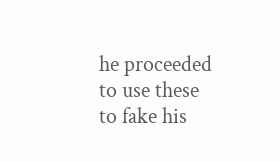he proceeded to use these to fake his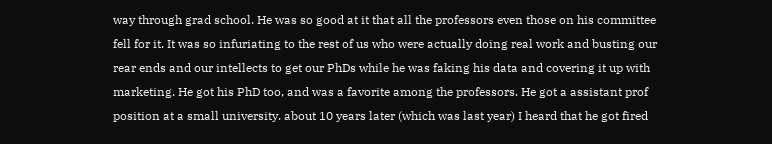way through grad school. He was so good at it that all the professors even those on his committee fell for it. It was so infuriating to the rest of us who were actually doing real work and busting our rear ends and our intellects to get our PhDs while he was faking his data and covering it up with marketing. He got his PhD too, and was a favorite among the professors. He got a assistant prof position at a small university. about 10 years later (which was last year) I heard that he got fired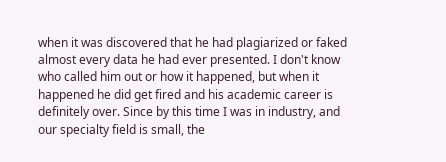when it was discovered that he had plagiarized or faked almost every data he had ever presented. I don't know who called him out or how it happened, but when it happened he did get fired and his academic career is definitely over. Since by this time I was in industry, and our specialty field is small, the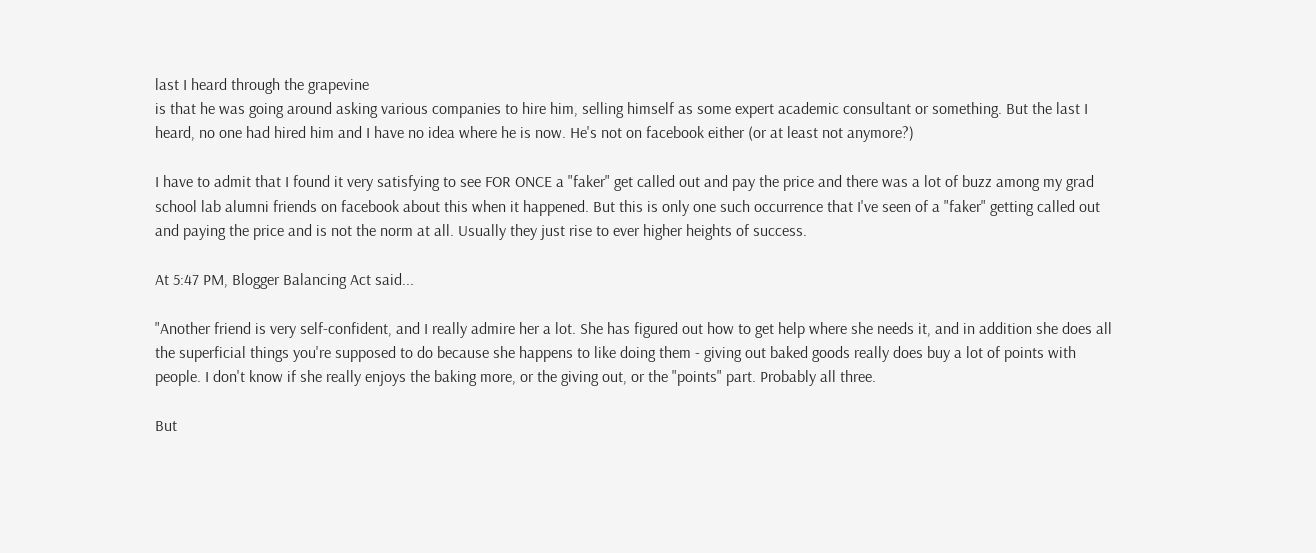last I heard through the grapevine
is that he was going around asking various companies to hire him, selling himself as some expert academic consultant or something. But the last I heard, no one had hired him and I have no idea where he is now. He's not on facebook either (or at least not anymore?)

I have to admit that I found it very satisfying to see FOR ONCE a "faker" get called out and pay the price and there was a lot of buzz among my grad school lab alumni friends on facebook about this when it happened. But this is only one such occurrence that I've seen of a "faker" getting called out and paying the price and is not the norm at all. Usually they just rise to ever higher heights of success.

At 5:47 PM, Blogger Balancing Act said...

"Another friend is very self-confident, and I really admire her a lot. She has figured out how to get help where she needs it, and in addition she does all the superficial things you're supposed to do because she happens to like doing them - giving out baked goods really does buy a lot of points with people. I don't know if she really enjoys the baking more, or the giving out, or the "points" part. Probably all three.

But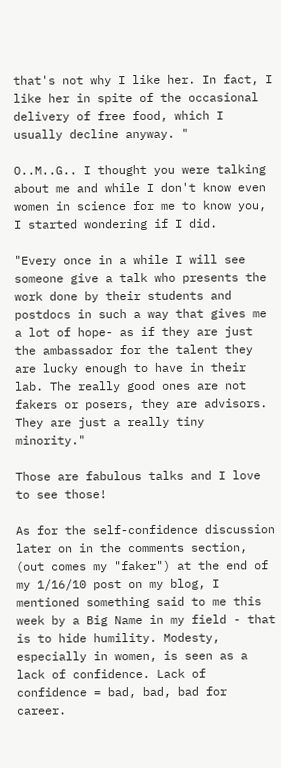that's not why I like her. In fact, I like her in spite of the occasional delivery of free food, which I usually decline anyway. "

O..M..G.. I thought you were talking about me and while I don't know even women in science for me to know you, I started wondering if I did.

"Every once in a while I will see someone give a talk who presents the work done by their students and postdocs in such a way that gives me a lot of hope- as if they are just the ambassador for the talent they are lucky enough to have in their lab. The really good ones are not fakers or posers, they are advisors. They are just a really tiny minority."

Those are fabulous talks and I love to see those!

As for the self-confidence discussion later on in the comments section, (out comes my "faker") at the end of my 1/16/10 post on my blog, I mentioned something said to me this week by a Big Name in my field - that is to hide humility. Modesty, especially in women, is seen as a lack of confidence. Lack of confidence = bad, bad, bad for career.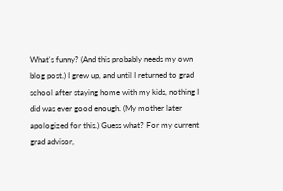What's funny? (And this probably needs my own blog post.) I grew up, and until I returned to grad school after staying home with my kids, nothing I did was ever good enough. (My mother later apologized for this.) Guess what? For my current grad advisor,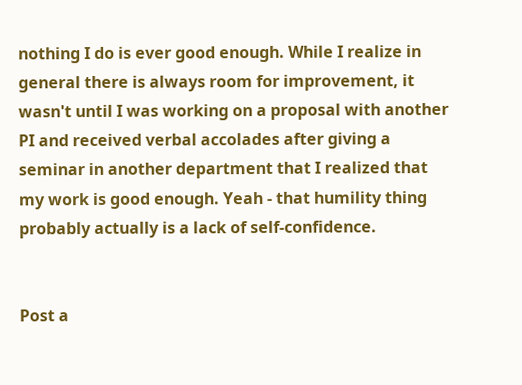nothing I do is ever good enough. While I realize in general there is always room for improvement, it wasn't until I was working on a proposal with another PI and received verbal accolades after giving a seminar in another department that I realized that my work is good enough. Yeah - that humility thing probably actually is a lack of self-confidence.


Post a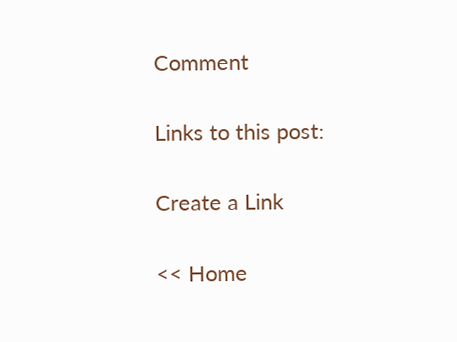Comment

Links to this post:

Create a Link

<< Home